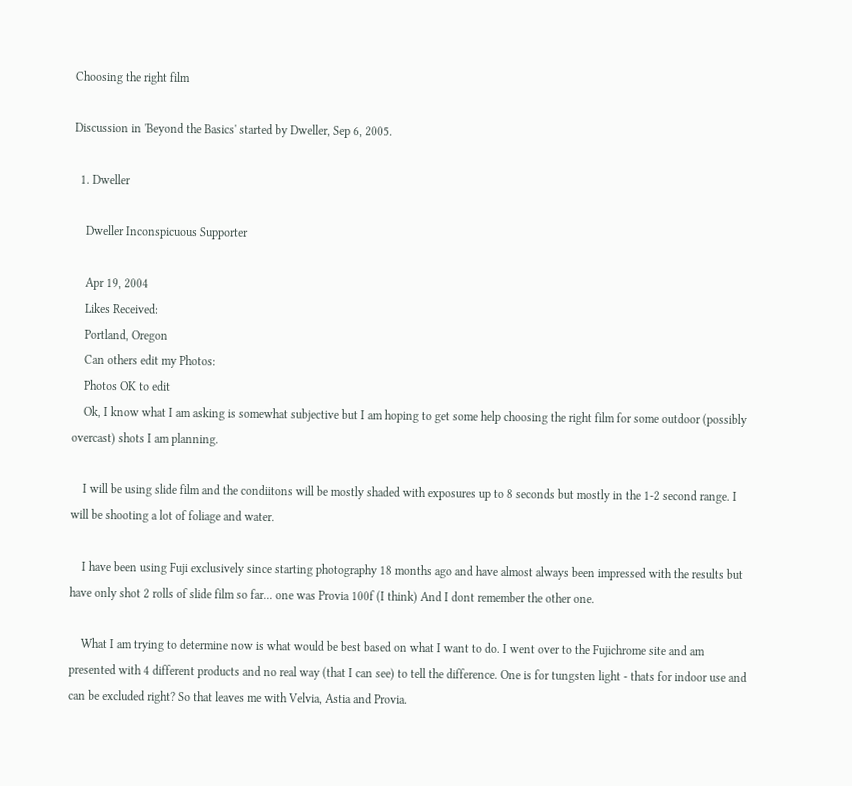Choosing the right film

Discussion in 'Beyond the Basics' started by Dweller, Sep 6, 2005.

  1. Dweller

    Dweller Inconspicuous Supporter

    Apr 19, 2004
    Likes Received:
    Portland, Oregon
    Can others edit my Photos:
    Photos OK to edit
    Ok, I know what I am asking is somewhat subjective but I am hoping to get some help choosing the right film for some outdoor (possibly overcast) shots I am planning.

    I will be using slide film and the condiitons will be mostly shaded with exposures up to 8 seconds but mostly in the 1-2 second range. I will be shooting a lot of foliage and water.

    I have been using Fuji exclusively since starting photography 18 months ago and have almost always been impressed with the results but have only shot 2 rolls of slide film so far... one was Provia 100f (I think) And I dont remember the other one.

    What I am trying to determine now is what would be best based on what I want to do. I went over to the Fujichrome site and am presented with 4 different products and no real way (that I can see) to tell the difference. One is for tungsten light - thats for indoor use and can be excluded right? So that leaves me with Velvia, Astia and Provia.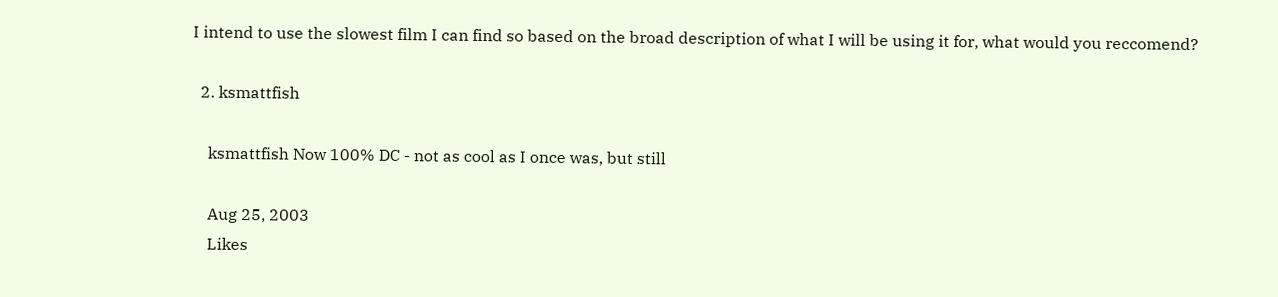I intend to use the slowest film I can find so based on the broad description of what I will be using it for, what would you reccomend?

  2. ksmattfish

    ksmattfish Now 100% DC - not as cool as I once was, but still

    Aug 25, 2003
    Likes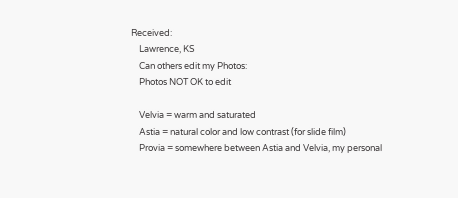Received:
    Lawrence, KS
    Can others edit my Photos:
    Photos NOT OK to edit

    Velvia = warm and saturated
    Astia = natural color and low contrast (for slide film)
    Provia = somewhere between Astia and Velvia, my personal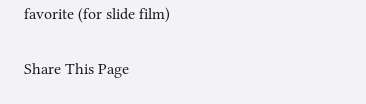favorite (for slide film)

Share This Page